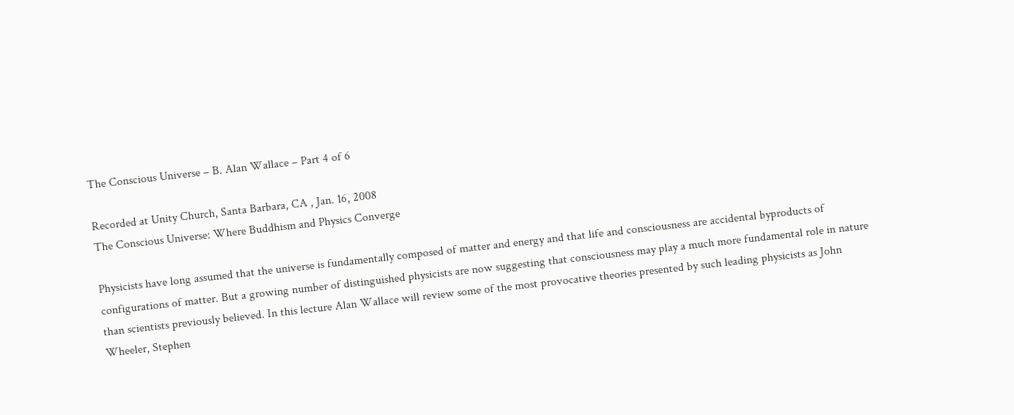The Conscious Universe – B. Alan Wallace – Part 4 of 6

Recorded at Unity Church, Santa Barbara, CA , Jan. 16, 2008
The Conscious Universe: Where Buddhism and Physics Converge

Physicists have long assumed that the universe is fundamentally composed of matter and energy and that life and consciousness are accidental byproducts of configurations of matter. But a growing number of distinguished physicists are now suggesting that consciousness may play a much more fundamental role in nature than scientists previously believed. In this lecture Alan Wallace will review some of the most provocative theories presented by such leading physicists as John Wheeler, Stephen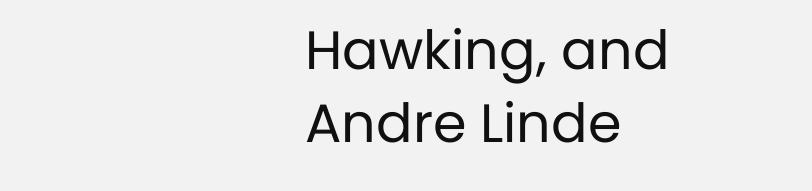Hawking, and Andre Linde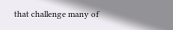that challenge many of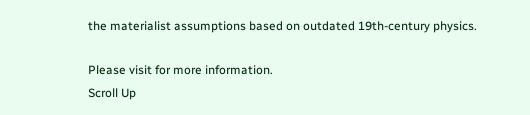the materialist assumptions based on outdated 19th-century physics.

Please visit for more information.
Scroll Up